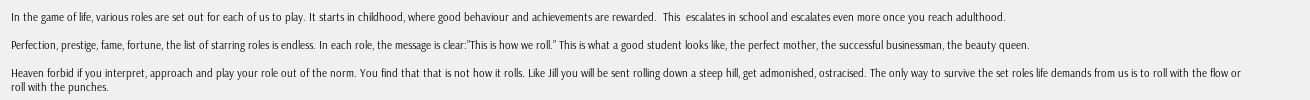In the game of life, various roles are set out for each of us to play. It starts in childhood, where good behaviour and achievements are rewarded.  This  escalates in school and escalates even more once you reach adulthood.

Perfection, prestige, fame, fortune, the list of starring roles is endless. In each role, the message is clear:”This is how we roll.” This is what a good student looks like, the perfect mother, the successful businessman, the beauty queen.

Heaven forbid if you interpret, approach and play your role out of the norm. You find that that is not how it rolls. Like Jill you will be sent rolling down a steep hill, get admonished, ostracised. The only way to survive the set roles life demands from us is to roll with the flow or roll with the punches.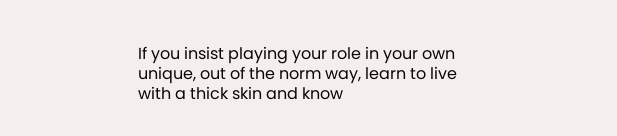If you insist playing your role in your own unique, out of the norm way, learn to live with a thick skin and know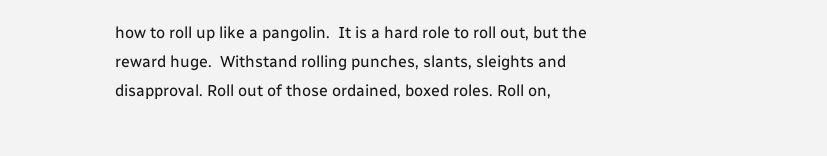how to roll up like a pangolin.  It is a hard role to roll out, but the reward huge.  Withstand rolling punches, slants, sleights and disapproval. Roll out of those ordained, boxed roles. Roll on,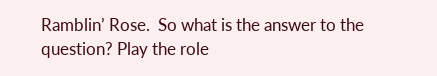Ramblin’ Rose.  So what is the answer to the question? Play the role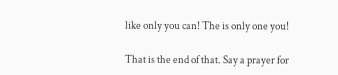like only you can! The is only one you!

That is the end of that. Say a prayer for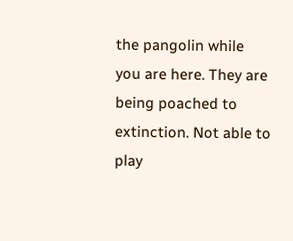the pangolin while you are here. They are being poached to extinction. Not able to play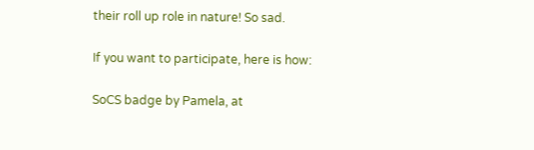their roll up role in nature! So sad.

If you want to participate, here is how:

SoCS badge by Pamela, at